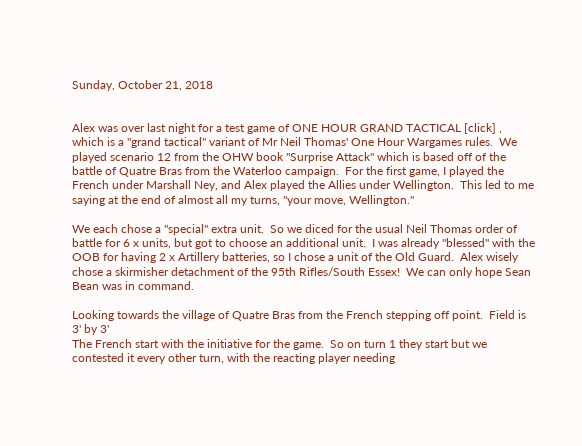Sunday, October 21, 2018


Alex was over last night for a test game of ONE HOUR GRAND TACTICAL [click] , which is a "grand tactical" variant of Mr Neil Thomas' One Hour Wargames rules.  We played scenario 12 from the OHW book "Surprise Attack" which is based off of the battle of Quatre Bras from the Waterloo campaign.  For the first game, I played the French under Marshall Ney, and Alex played the Allies under Wellington.  This led to me saying at the end of almost all my turns, "your move, Wellington."

We each chose a "special" extra unit.  So we diced for the usual Neil Thomas order of battle for 6 x units, but got to choose an additional unit.  I was already "blessed" with the OOB for having 2 x Artillery batteries, so I chose a unit of the Old Guard.  Alex wisely chose a skirmisher detachment of the 95th Rifles/South Essex!  We can only hope Sean Bean was in command.

Looking towards the village of Quatre Bras from the French stepping off point.  Field is 3' by 3'
The French start with the initiative for the game.  So on turn 1 they start but we contested it every other turn, with the reacting player needing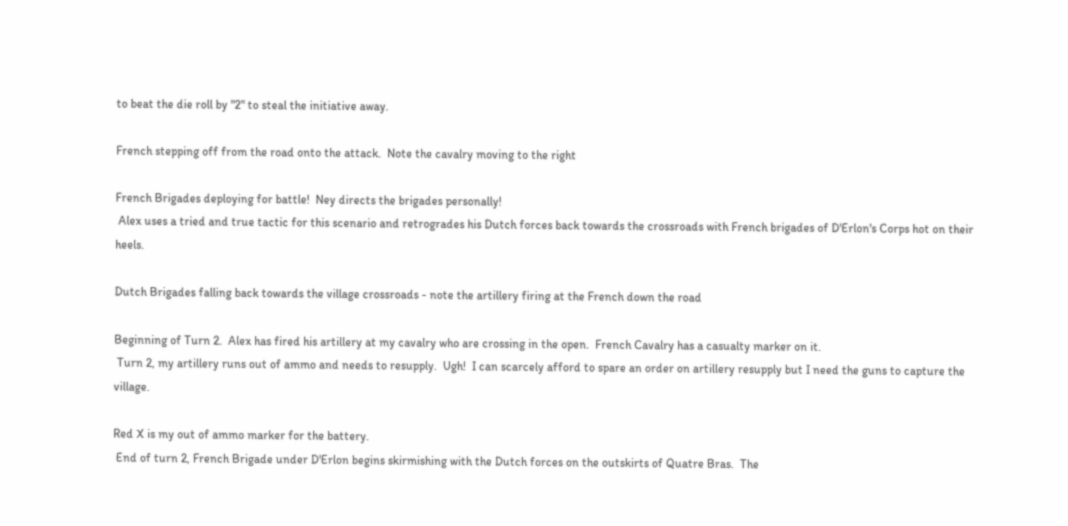to beat the die roll by "2" to steal the initiative away.

French stepping off from the road onto the attack.  Note the cavalry moving to the right

French Brigades deploying for battle!  Ney directs the brigades personally!
 Alex uses a tried and true tactic for this scenario and retrogrades his Dutch forces back towards the crossroads with French brigades of D'Erlon's Corps hot on their heels.

Dutch Brigades falling back towards the village crossroads - note the artillery firing at the French down the road

Beginning of Turn 2.  Alex has fired his artillery at my cavalry who are crossing in the open.  French Cavalry has a casualty marker on it.
 Turn 2, my artillery runs out of ammo and needs to resupply.  Ugh!  I can scarcely afford to spare an order on artillery resupply but I need the guns to capture the village.

Red X is my out of ammo marker for the battery.
 End of turn 2, French Brigade under D'Erlon begins skirmishing with the Dutch forces on the outskirts of Quatre Bras.  The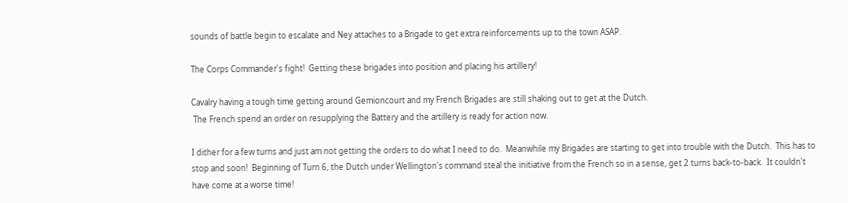sounds of battle begin to escalate and Ney attaches to a Brigade to get extra reinforcements up to the town ASAP.

The Corps Commander's fight!  Getting these brigades into position and placing his artillery!

Cavalry having a tough time getting around Gemioncourt and my French Brigades are still shaking out to get at the Dutch.
 The French spend an order on resupplying the Battery and the artillery is ready for action now.

I dither for a few turns and just am not getting the orders to do what I need to do.  Meanwhile my Brigades are starting to get into trouble with the Dutch.  This has to stop and soon!  Beginning of Turn 6, the Dutch under Wellington's command steal the initiative from the French so in a sense, get 2 turns back-to-back.  It couldn't have come at a worse time!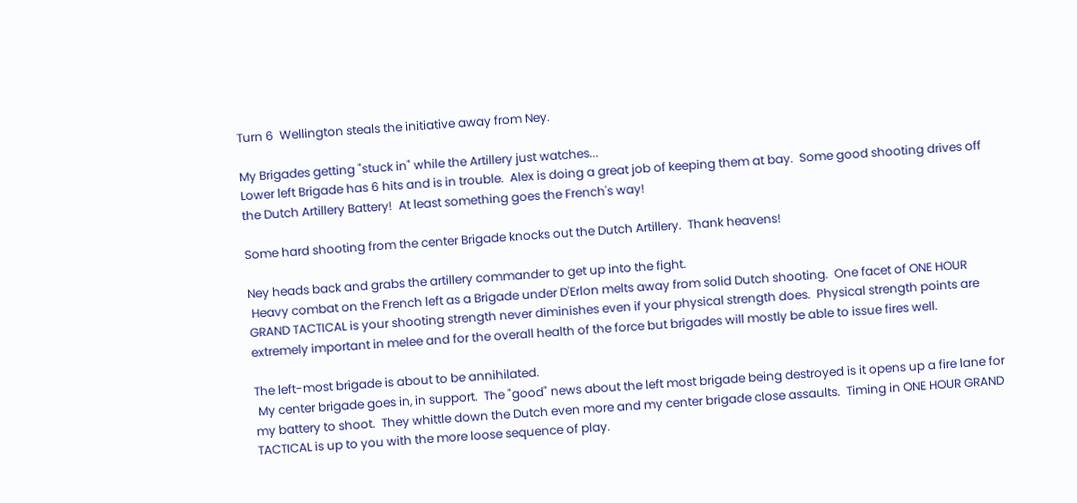Turn 6  Wellington steals the initiative away from Ney.

My Brigades getting "stuck in" while the Artillery just watches...
Lower left Brigade has 6 hits and is in trouble.  Alex is doing a great job of keeping them at bay.  Some good shooting drives off the Dutch Artillery Battery!  At least something goes the French's way!

Some hard shooting from the center Brigade knocks out the Dutch Artillery.  Thank heavens!

Ney heads back and grabs the artillery commander to get up into the fight.
 Heavy combat on the French left as a Brigade under D'Erlon melts away from solid Dutch shooting.  One facet of ONE HOUR GRAND TACTICAL is your shooting strength never diminishes even if your physical strength does.  Physical strength points are extremely important in melee and for the overall health of the force but brigades will mostly be able to issue fires well.

The left-most brigade is about to be annihilated.
 My center brigade goes in, in support.  The "good" news about the left most brigade being destroyed is it opens up a fire lane for my battery to shoot.  They whittle down the Dutch even more and my center brigade close assaults.  Timing in ONE HOUR GRAND TACTICAL is up to you with the more loose sequence of play.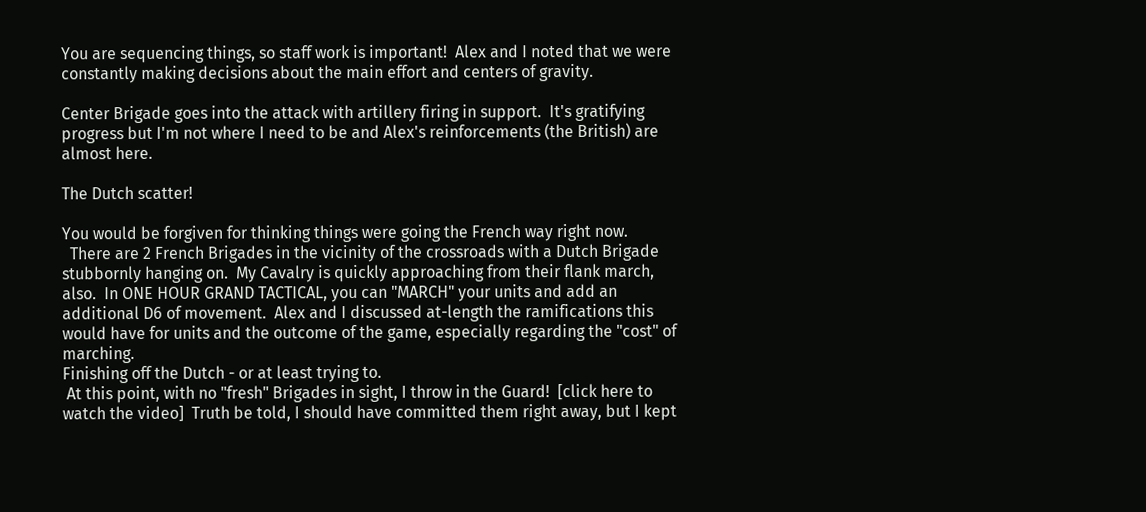You are sequencing things, so staff work is important!  Alex and I noted that we were constantly making decisions about the main effort and centers of gravity.

Center Brigade goes into the attack with artillery firing in support.  It's gratifying progress but I'm not where I need to be and Alex's reinforcements (the British) are almost here.

The Dutch scatter!

You would be forgiven for thinking things were going the French way right now.
  There are 2 French Brigades in the vicinity of the crossroads with a Dutch Brigade stubbornly hanging on.  My Cavalry is quickly approaching from their flank march, also.  In ONE HOUR GRAND TACTICAL, you can "MARCH" your units and add an additional D6 of movement.  Alex and I discussed at-length the ramifications this would have for units and the outcome of the game, especially regarding the "cost" of marching.
Finishing off the Dutch - or at least trying to.
 At this point, with no "fresh" Brigades in sight, I throw in the Guard!  [click here to watch the video]  Truth be told, I should have committed them right away, but I kept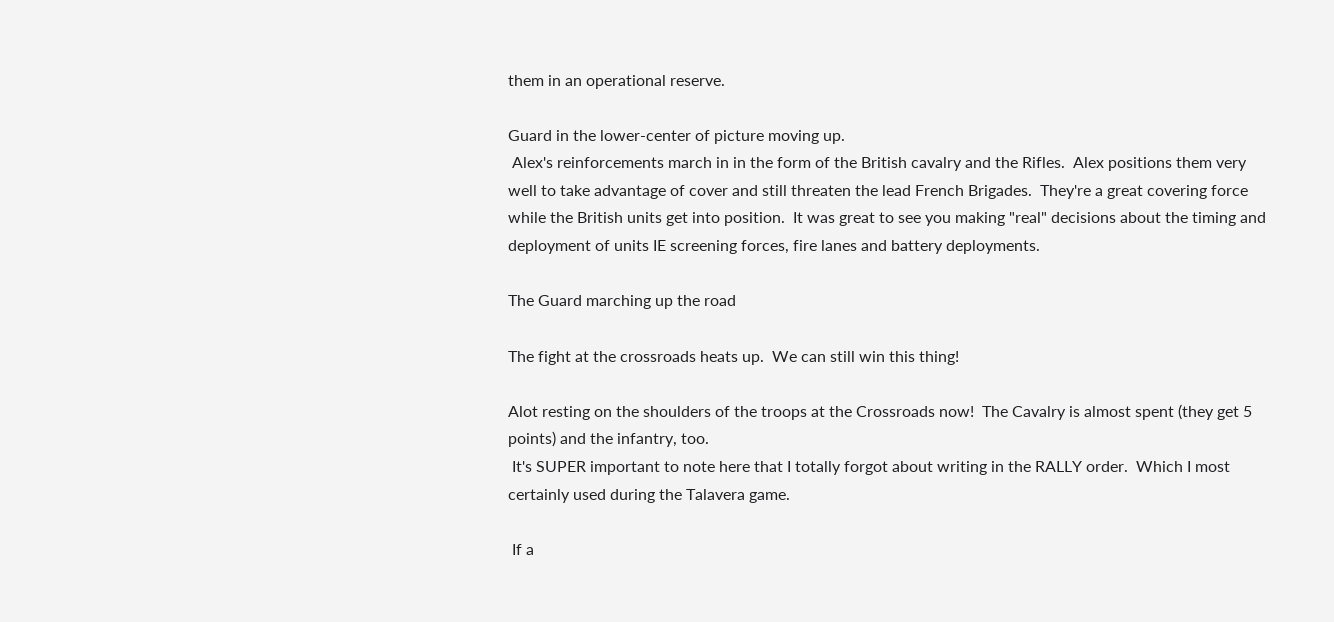them in an operational reserve.

Guard in the lower-center of picture moving up.
 Alex's reinforcements march in in the form of the British cavalry and the Rifles.  Alex positions them very well to take advantage of cover and still threaten the lead French Brigades.  They're a great covering force while the British units get into position.  It was great to see you making "real" decisions about the timing and deployment of units IE screening forces, fire lanes and battery deployments.

The Guard marching up the road

The fight at the crossroads heats up.  We can still win this thing!

Alot resting on the shoulders of the troops at the Crossroads now!  The Cavalry is almost spent (they get 5 points) and the infantry, too.
 It's SUPER important to note here that I totally forgot about writing in the RALLY order.  Which I most certainly used during the Talavera game.

 If a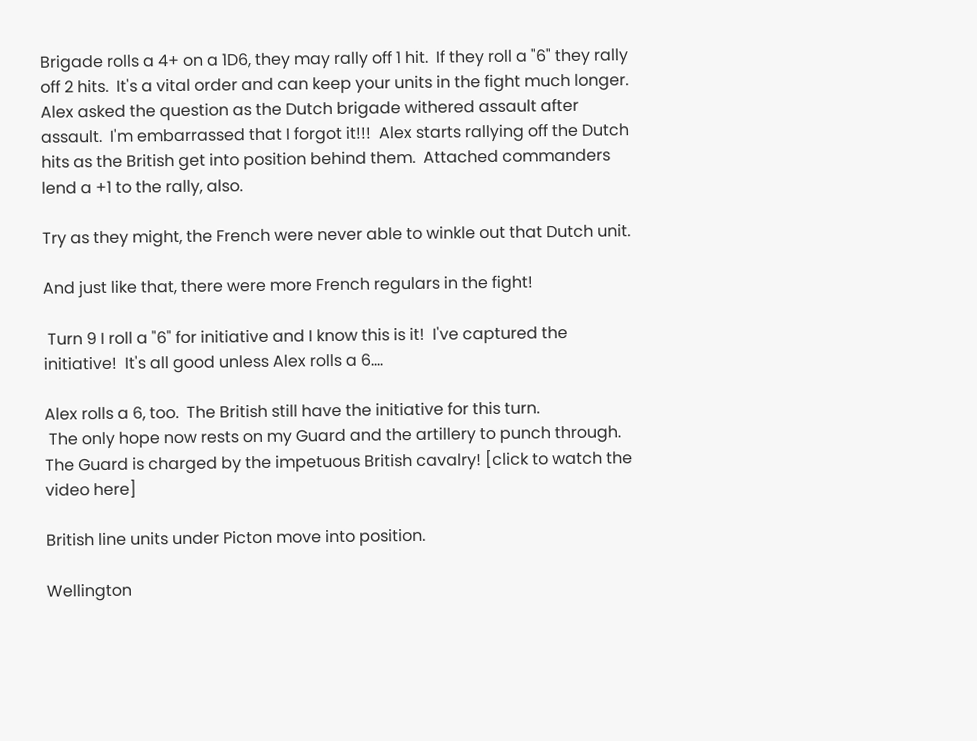Brigade rolls a 4+ on a 1D6, they may rally off 1 hit.  If they roll a "6" they rally off 2 hits.  It's a vital order and can keep your units in the fight much longer.  Alex asked the question as the Dutch brigade withered assault after assault.  I'm embarrassed that I forgot it!!!  Alex starts rallying off the Dutch hits as the British get into position behind them.  Attached commanders lend a +1 to the rally, also.

Try as they might, the French were never able to winkle out that Dutch unit.

And just like that, there were more French regulars in the fight!

 Turn 9 I roll a "6" for initiative and I know this is it!  I've captured the initiative!  It's all good unless Alex rolls a 6....

Alex rolls a 6, too.  The British still have the initiative for this turn.
 The only hope now rests on my Guard and the artillery to punch through.  The Guard is charged by the impetuous British cavalry! [click to watch the video here]

British line units under Picton move into position.

Wellington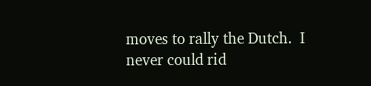moves to rally the Dutch.  I never could rid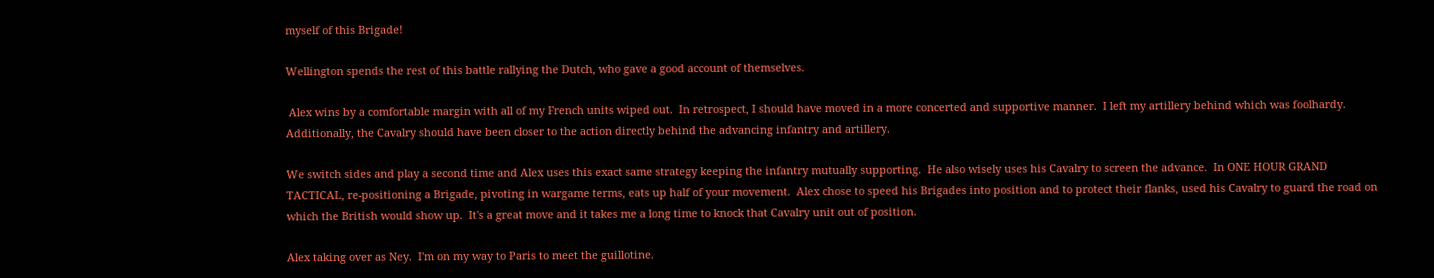myself of this Brigade!

Wellington spends the rest of this battle rallying the Dutch, who gave a good account of themselves.

 Alex wins by a comfortable margin with all of my French units wiped out.  In retrospect, I should have moved in a more concerted and supportive manner.  I left my artillery behind which was foolhardy.  Additionally, the Cavalry should have been closer to the action directly behind the advancing infantry and artillery.

We switch sides and play a second time and Alex uses this exact same strategy keeping the infantry mutually supporting.  He also wisely uses his Cavalry to screen the advance.  In ONE HOUR GRAND TACTICAL, re-positioning a Brigade, pivoting in wargame terms, eats up half of your movement.  Alex chose to speed his Brigades into position and to protect their flanks, used his Cavalry to guard the road on which the British would show up.  It's a great move and it takes me a long time to knock that Cavalry unit out of position.

Alex taking over as Ney.  I'm on my way to Paris to meet the guillotine.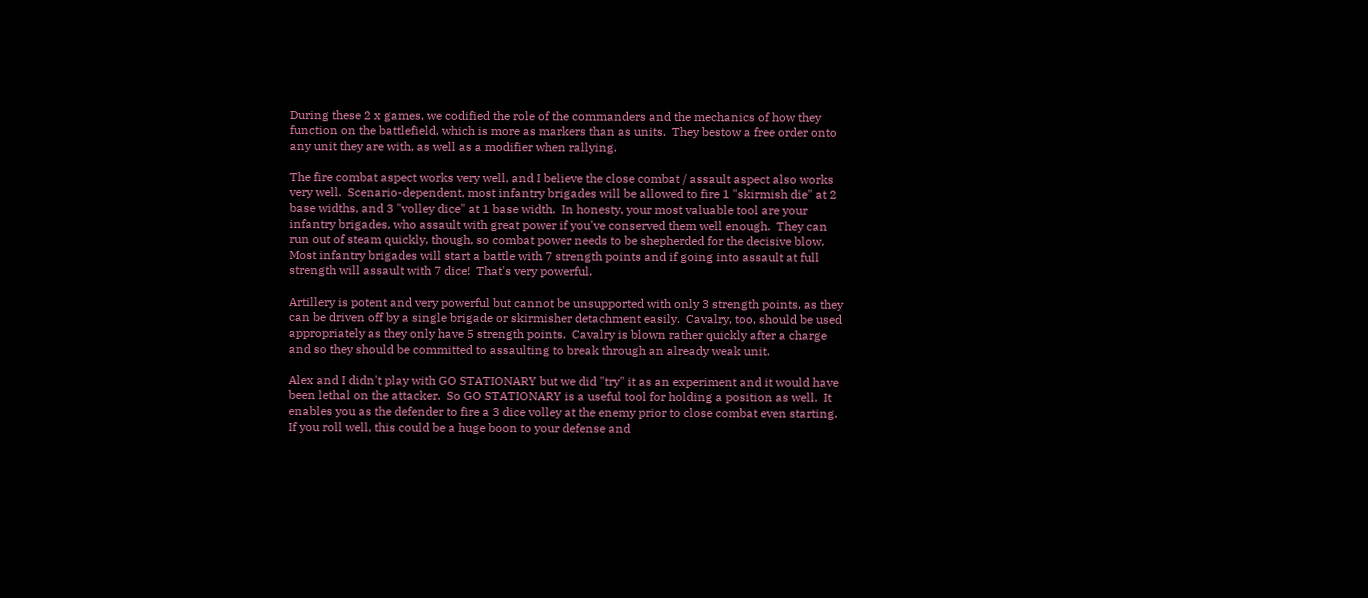During these 2 x games, we codified the role of the commanders and the mechanics of how they function on the battlefield, which is more as markers than as units.  They bestow a free order onto any unit they are with, as well as a modifier when rallying.

The fire combat aspect works very well, and I believe the close combat / assault aspect also works very well.  Scenario-dependent, most infantry brigades will be allowed to fire 1 "skirmish die" at 2 base widths, and 3 "volley dice" at 1 base width.  In honesty, your most valuable tool are your infantry brigades, who assault with great power if you've conserved them well enough.  They can run out of steam quickly, though, so combat power needs to be shepherded for the decisive blow.  Most infantry brigades will start a battle with 7 strength points and if going into assault at full strength will assault with 7 dice!  That's very powerful.

Artillery is potent and very powerful but cannot be unsupported with only 3 strength points, as they can be driven off by a single brigade or skirmisher detachment easily.  Cavalry, too, should be used appropriately as they only have 5 strength points.  Cavalry is blown rather quickly after a charge and so they should be committed to assaulting to break through an already weak unit.

Alex and I didn't play with GO STATIONARY but we did "try" it as an experiment and it would have been lethal on the attacker.  So GO STATIONARY is a useful tool for holding a position as well.  It enables you as the defender to fire a 3 dice volley at the enemy prior to close combat even starting.  If you roll well, this could be a huge boon to your defense and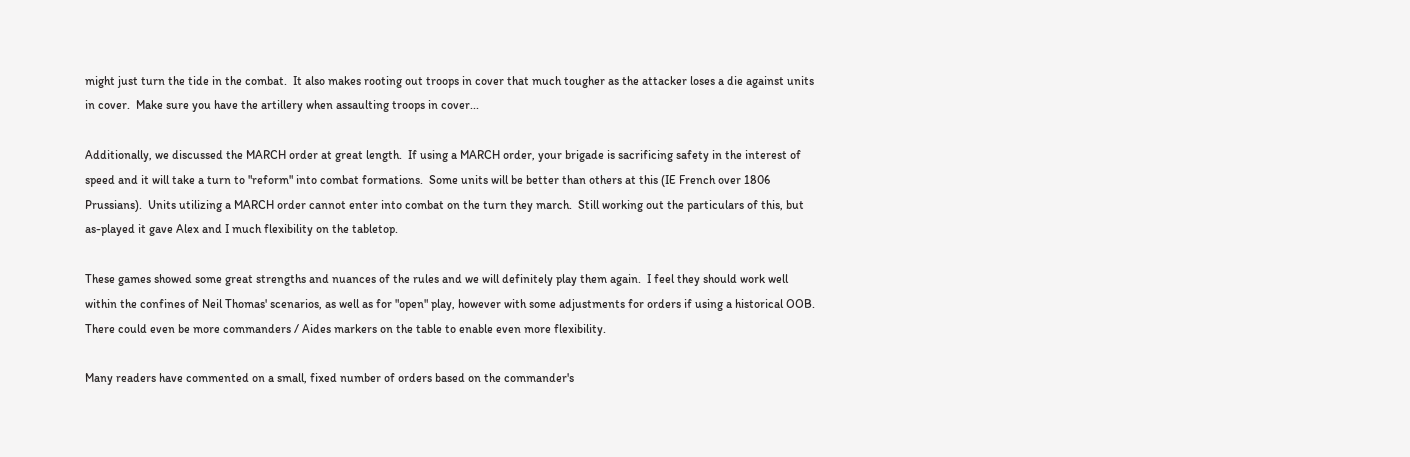might just turn the tide in the combat.  It also makes rooting out troops in cover that much tougher as the attacker loses a die against units in cover.  Make sure you have the artillery when assaulting troops in cover...

Additionally, we discussed the MARCH order at great length.  If using a MARCH order, your brigade is sacrificing safety in the interest of speed and it will take a turn to "reform" into combat formations.  Some units will be better than others at this (IE French over 1806 Prussians).  Units utilizing a MARCH order cannot enter into combat on the turn they march.  Still working out the particulars of this, but as-played it gave Alex and I much flexibility on the tabletop.

These games showed some great strengths and nuances of the rules and we will definitely play them again.  I feel they should work well within the confines of Neil Thomas' scenarios, as well as for "open" play, however with some adjustments for orders if using a historical OOB.  There could even be more commanders / Aides markers on the table to enable even more flexibility.

Many readers have commented on a small, fixed number of orders based on the commander's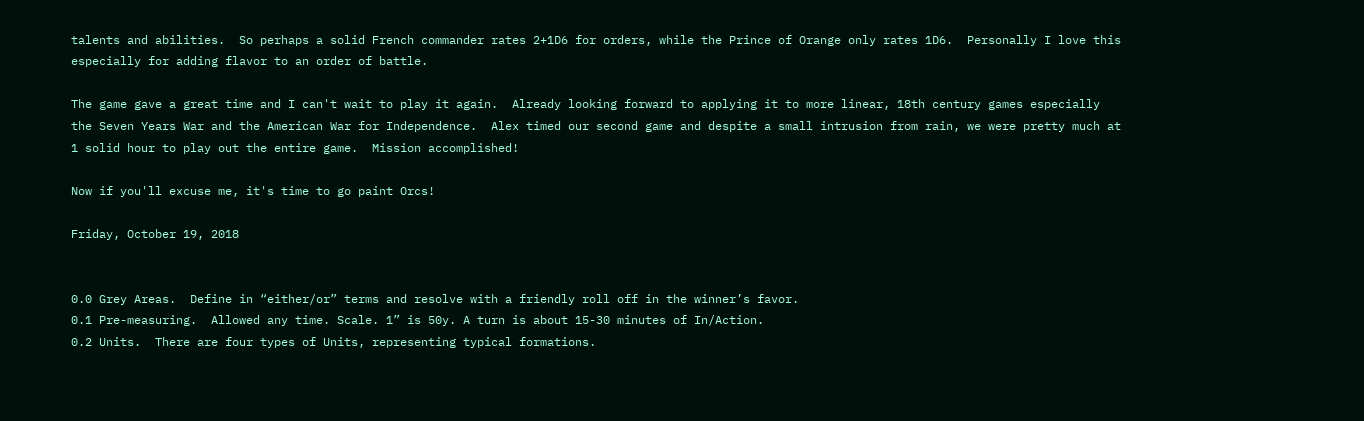talents and abilities.  So perhaps a solid French commander rates 2+1D6 for orders, while the Prince of Orange only rates 1D6.  Personally I love this especially for adding flavor to an order of battle.

The game gave a great time and I can't wait to play it again.  Already looking forward to applying it to more linear, 18th century games especially the Seven Years War and the American War for Independence.  Alex timed our second game and despite a small intrusion from rain, we were pretty much at 1 solid hour to play out the entire game.  Mission accomplished!

Now if you'll excuse me, it's time to go paint Orcs!

Friday, October 19, 2018


0.0 Grey Areas.  Define in “either/or” terms and resolve with a friendly roll off in the winner’s favor.
0.1 Pre-measuring.  Allowed any time. Scale. 1” is 50y. A turn is about 15-30 minutes of In/Action.
0.2 Units.  There are four types of Units, representing typical formations.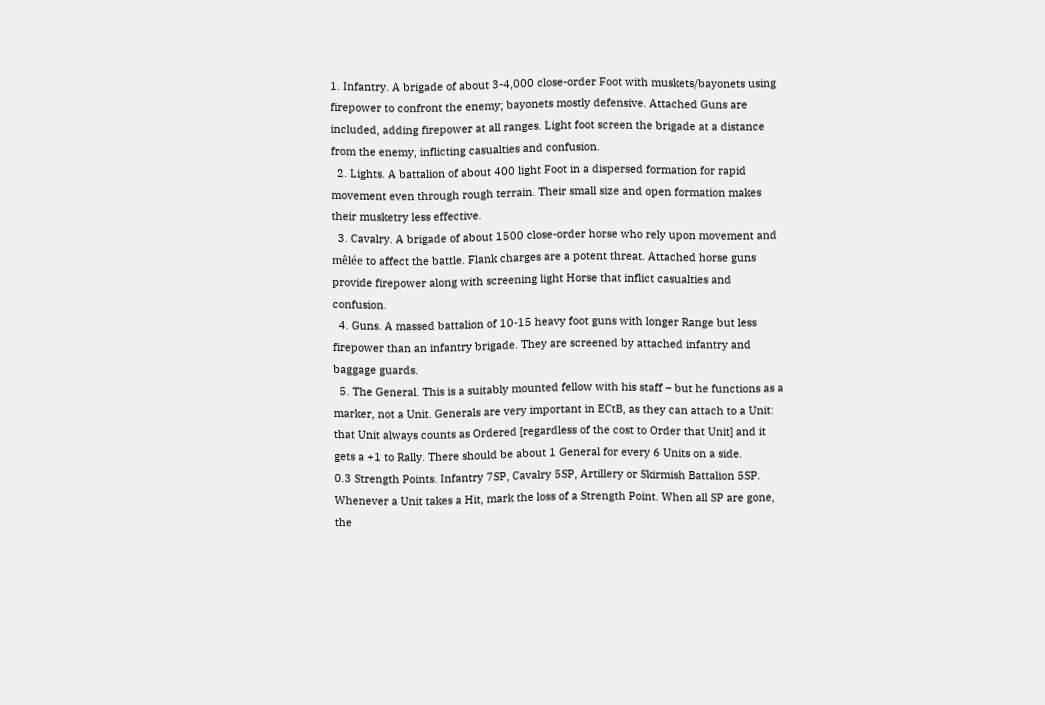1. Infantry. A brigade of about 3-4,000 close-order Foot with muskets/bayonets using firepower to confront the enemy; bayonets mostly defensive. Attached Guns are included, adding firepower at all ranges. Light foot screen the brigade at a distance from the enemy, inflicting casualties and confusion.
  2. Lights. A battalion of about 400 light Foot in a dispersed formation for rapid movement even through rough terrain. Their small size and open formation makes their musketry less effective.
  3. Cavalry. A brigade of about 1500 close-order horse who rely upon movement and mêlée to affect the battle. Flank charges are a potent threat. Attached horse guns provide firepower along with screening light Horse that inflict casualties and confusion.
  4. Guns. A massed battalion of 10-15 heavy foot guns with longer Range but less firepower than an infantry brigade. They are screened by attached infantry and baggage guards.
  5. The General. This is a suitably mounted fellow with his staff – but he functions as a marker, not a Unit. Generals are very important in ECtB, as they can attach to a Unit: that Unit always counts as Ordered [regardless of the cost to Order that Unit] and it gets a +1 to Rally. There should be about 1 General for every 6 Units on a side.
0.3 Strength Points. Infantry 7SP, Cavalry 5SP, Artillery or Skirmish Battalion 5SP. Whenever a Unit takes a Hit, mark the loss of a Strength Point. When all SP are gone, the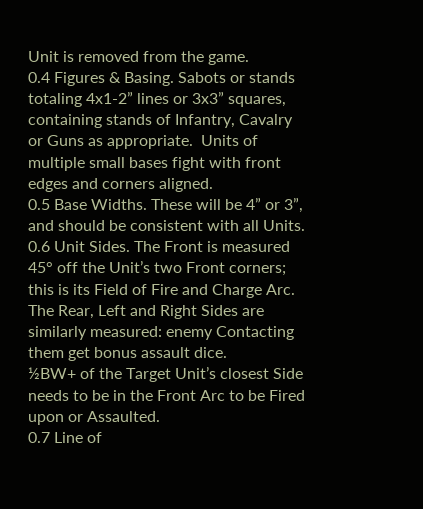Unit is removed from the game.
0.4 Figures & Basing. Sabots or stands totaling 4x1-2” lines or 3x3” squares, containing stands of Infantry, Cavalry or Guns as appropriate.  Units of multiple small bases fight with front edges and corners aligned.
0.5 Base Widths. These will be 4” or 3”, and should be consistent with all Units.
0.6 Unit Sides. The Front is measured 45° off the Unit’s two Front corners; this is its Field of Fire and Charge Arc. The Rear, Left and Right Sides are similarly measured: enemy Contacting them get bonus assault dice.
½BW+ of the Target Unit’s closest Side needs to be in the Front Arc to be Fired upon or Assaulted.
0.7 Line of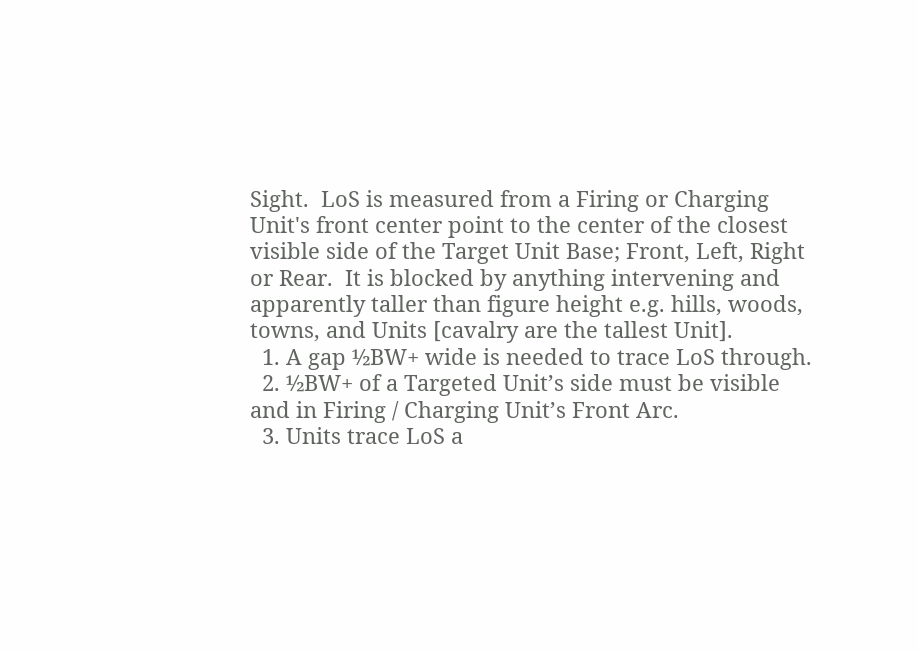Sight.  LoS is measured from a Firing or Charging Unit's front center point to the center of the closest visible side of the Target Unit Base; Front, Left, Right or Rear.  It is blocked by anything intervening and apparently taller than figure height e.g. hills, woods, towns, and Units [cavalry are the tallest Unit].
  1. A gap ½BW+ wide is needed to trace LoS through.
  2. ½BW+ of a Targeted Unit’s side must be visible and in Firing / Charging Unit’s Front Arc.
  3. Units trace LoS a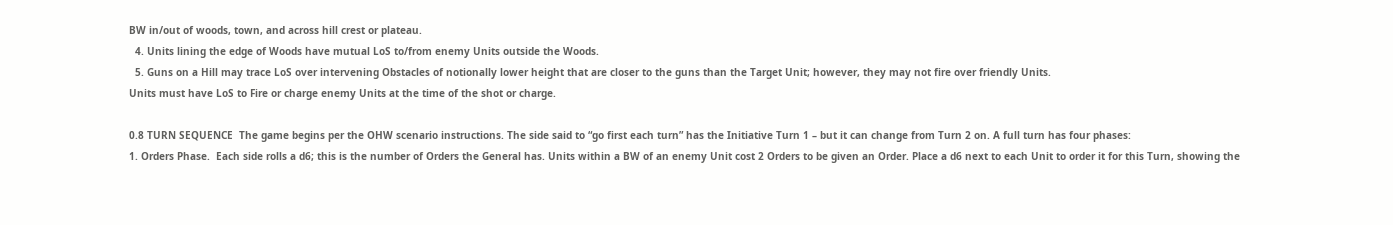BW in/out of woods, town, and across hill crest or plateau.
  4. Units lining the edge of Woods have mutual LoS to/from enemy Units outside the Woods.
  5. Guns on a Hill may trace LoS over intervening Obstacles of notionally lower height that are closer to the guns than the Target Unit; however, they may not fire over friendly Units.
Units must have LoS to Fire or charge enemy Units at the time of the shot or charge.

0.8 TURN SEQUENCE  The game begins per the OHW scenario instructions. The side said to “go first each turn” has the Initiative Turn 1 – but it can change from Turn 2 on. A full turn has four phases:
1. Orders Phase.  Each side rolls a d6; this is the number of Orders the General has. Units within a BW of an enemy Unit cost 2 Orders to be given an Order. Place a d6 next to each Unit to order it for this Turn, showing the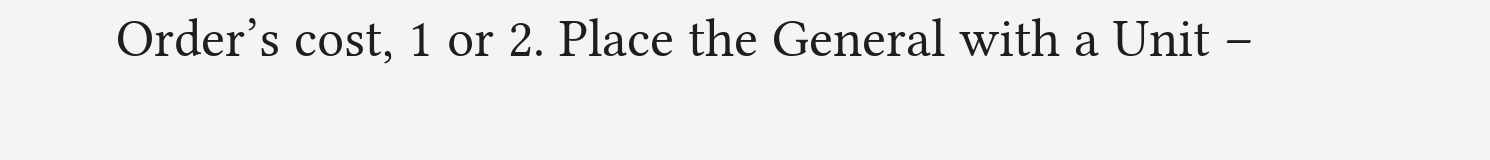Order’s cost, 1 or 2. Place the General with a Unit –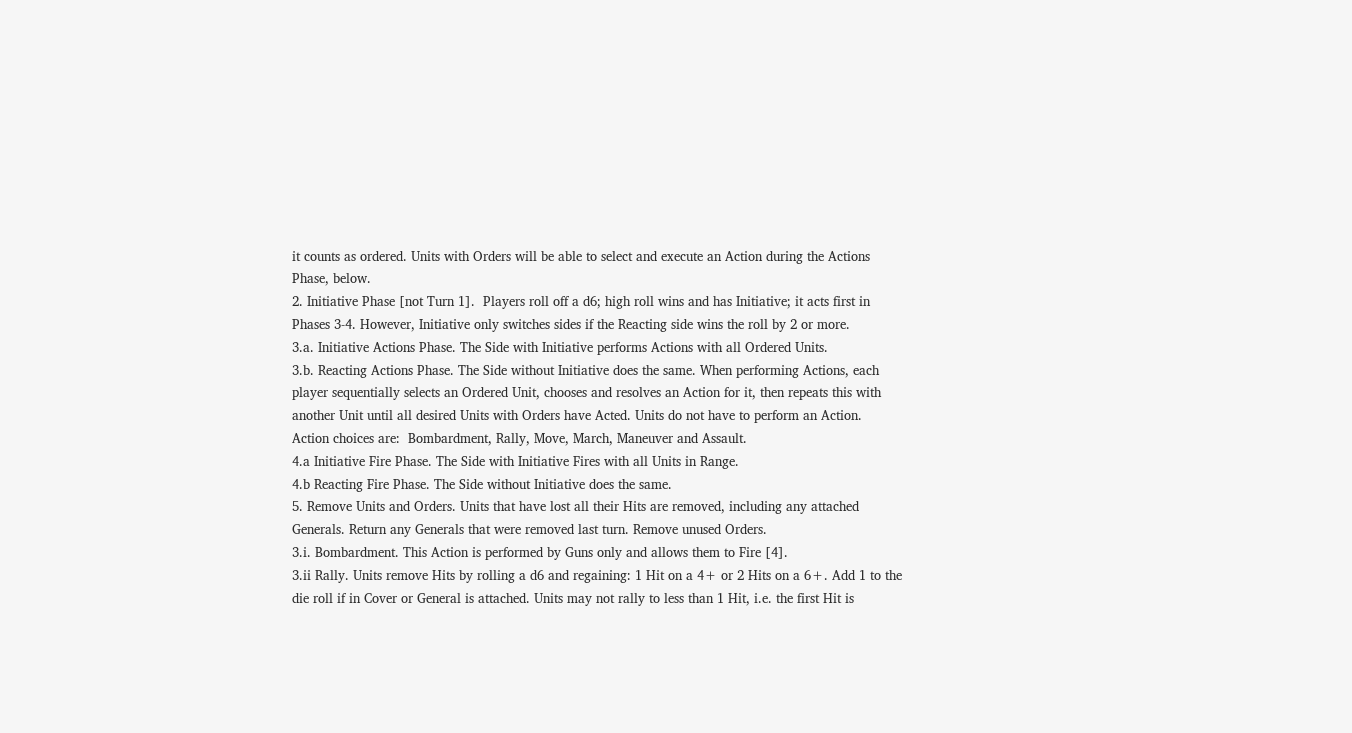it counts as ordered. Units with Orders will be able to select and execute an Action during the Actions Phase, below.
2. Initiative Phase [not Turn 1].  Players roll off a d6; high roll wins and has Initiative; it acts first in Phases 3-4. However, Initiative only switches sides if the Reacting side wins the roll by 2 or more.
3.a. Initiative Actions Phase. The Side with Initiative performs Actions with all Ordered Units.
3.b. Reacting Actions Phase. The Side without Initiative does the same. When performing Actions, each player sequentially selects an Ordered Unit, chooses and resolves an Action for it, then repeats this with another Unit until all desired Units with Orders have Acted. Units do not have to perform an Action. Action choices are:  Bombardment, Rally, Move, March, Maneuver and Assault.
4.a Initiative Fire Phase. The Side with Initiative Fires with all Units in Range.
4.b Reacting Fire Phase. The Side without Initiative does the same.
5. Remove Units and Orders. Units that have lost all their Hits are removed, including any attached Generals. Return any Generals that were removed last turn. Remove unused Orders.
3.i. Bombardment. This Action is performed by Guns only and allows them to Fire [4].
3.ii Rally. Units remove Hits by rolling a d6 and regaining: 1 Hit on a 4+ or 2 Hits on a 6+. Add 1 to the die roll if in Cover or General is attached. Units may not rally to less than 1 Hit, i.e. the first Hit is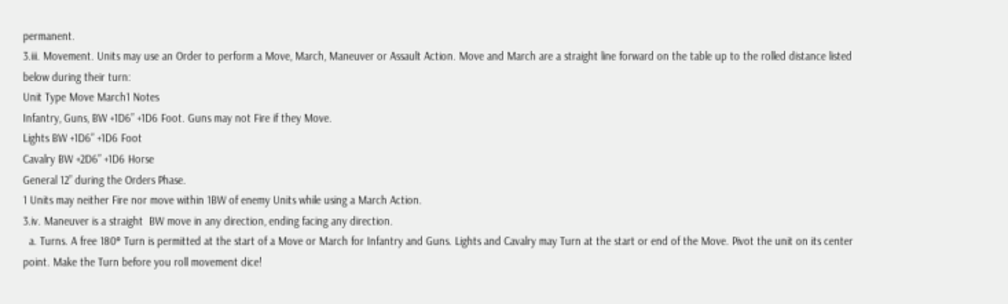permanent.
3.iii. Movement. Units may use an Order to perform a Move, March, Maneuver or Assault Action. Move and March are a straight line forward on the table up to the rolled distance listed below during their turn:
Unit Type Move March1 Notes
Infantry, Guns, BW +1D6” +1D6 Foot. Guns may not Fire if they Move.
Lights BW +1D6” +1D6 Foot
Cavalry BW +2D6” +1D6 Horse
General 12” during the Orders Phase.
1 Units may neither Fire nor move within 1BW of enemy Units while using a March Action.
3.iv. Maneuver is a straight  BW move in any direction, ending facing any direction.
  a. Turns. A free 180° Turn is permitted at the start of a Move or March for Infantry and Guns. Lights and Cavalry may Turn at the start or end of the Move. Pivot the unit on its center point. Make the Turn before you roll movement dice!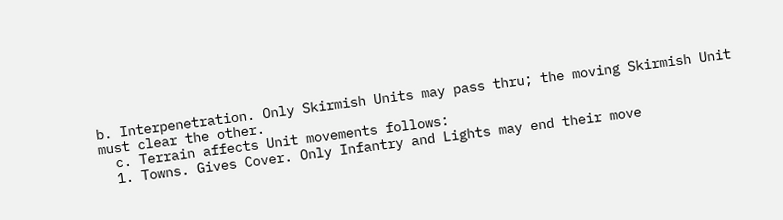b. Interpenetration. Only Skirmish Units may pass thru; the moving Skirmish Unit must clear the other.
  c. Terrain affects Unit movements follows:
  1. Towns. Gives Cover. Only Infantry and Lights may end their move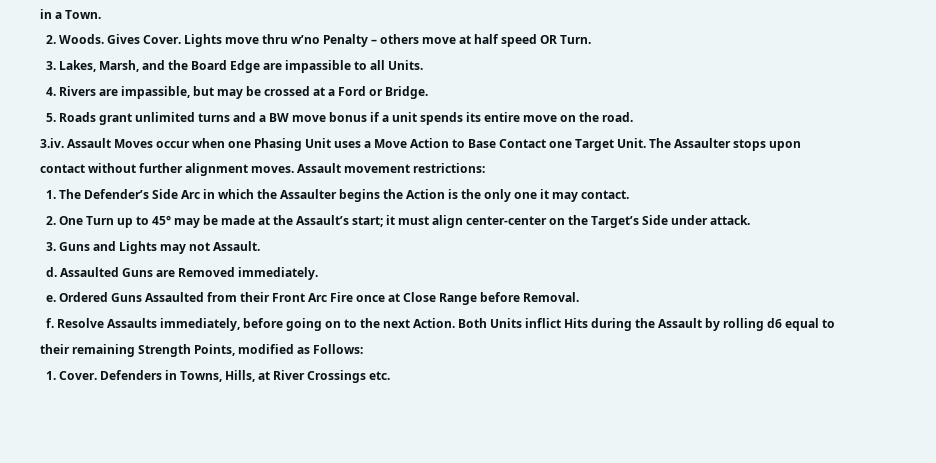in a Town.
  2. Woods. Gives Cover. Lights move thru w’no Penalty – others move at half speed OR Turn.
  3. Lakes, Marsh, and the Board Edge are impassible to all Units.
  4. Rivers are impassible, but may be crossed at a Ford or Bridge.
  5. Roads grant unlimited turns and a BW move bonus if a unit spends its entire move on the road.
3.iv. Assault Moves occur when one Phasing Unit uses a Move Action to Base Contact one Target Unit. The Assaulter stops upon contact without further alignment moves. Assault movement restrictions:
  1. The Defender’s Side Arc in which the Assaulter begins the Action is the only one it may contact.
  2. One Turn up to 45° may be made at the Assault’s start; it must align center-center on the Target’s Side under attack.
  3. Guns and Lights may not Assault.
  d. Assaulted Guns are Removed immediately.
  e. Ordered Guns Assaulted from their Front Arc Fire once at Close Range before Removal.
  f. Resolve Assaults immediately, before going on to the next Action. Both Units inflict Hits during the Assault by rolling d6 equal to their remaining Strength Points, modified as Follows:
  1. Cover. Defenders in Towns, Hills, at River Crossings etc.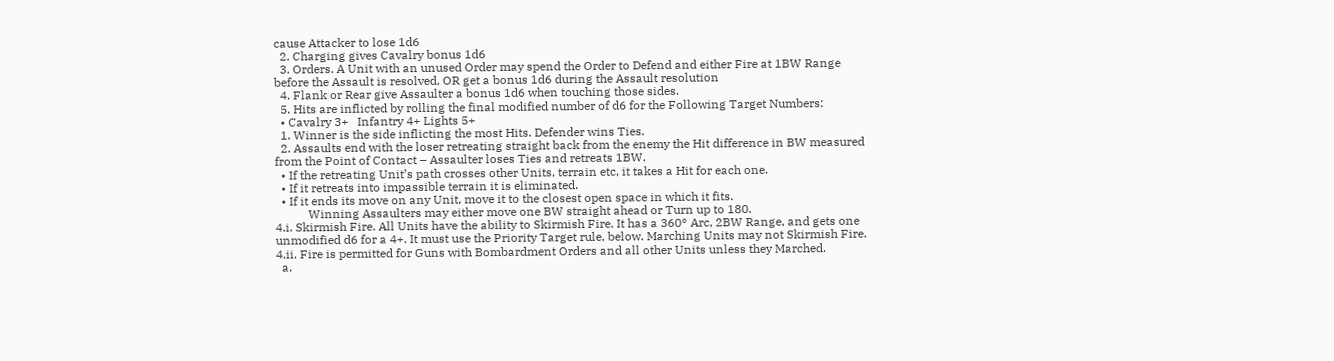cause Attacker to lose 1d6
  2. Charging gives Cavalry bonus 1d6
  3. Orders. A Unit with an unused Order may spend the Order to Defend and either Fire at 1BW Range before the Assault is resolved, OR get a bonus 1d6 during the Assault resolution
  4. Flank or Rear give Assaulter a bonus 1d6 when touching those sides.
  5. Hits are inflicted by rolling the final modified number of d6 for the Following Target Numbers:
  • Cavalry 3+   Infantry 4+ Lights 5+
  1. Winner is the side inflicting the most Hits. Defender wins Ties.
  2. Assaults end with the loser retreating straight back from the enemy the Hit difference in BW measured from the Point of Contact – Assaulter loses Ties and retreats 1BW.
  • If the retreating Unit’s path crosses other Units, terrain etc, it takes a Hit for each one.
  • If it retreats into impassible terrain it is eliminated.
  • If it ends its move on any Unit, move it to the closest open space in which it fits.
           Winning Assaulters may either move one BW straight ahead or Turn up to 180.
4.i. Skirmish Fire. All Units have the ability to Skirmish Fire. It has a 360° Arc, 2BW Range, and gets one unmodified d6 for a 4+. It must use the Priority Target rule, below. Marching Units may not Skirmish Fire.
4.ii. Fire is permitted for Guns with Bombardment Orders and all other Units unless they Marched.
  a.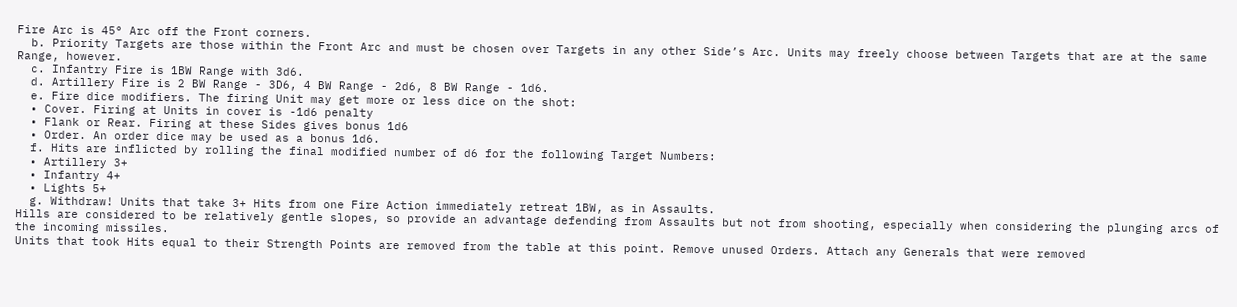Fire Arc is 45° Arc off the Front corners.
  b. Priority Targets are those within the Front Arc and must be chosen over Targets in any other Side’s Arc. Units may freely choose between Targets that are at the same Range, however.
  c. Infantry Fire is 1BW Range with 3d6.
  d. Artillery Fire is 2 BW Range - 3D6, 4 BW Range - 2d6, 8 BW Range - 1d6.
  e. Fire dice modifiers. The firing Unit may get more or less dice on the shot:
  • Cover. Firing at Units in cover is -1d6 penalty
  • Flank or Rear. Firing at these Sides gives bonus 1d6
  • Order. An order dice may be used as a bonus 1d6.
  f. Hits are inflicted by rolling the final modified number of d6 for the following Target Numbers:
  • Artillery 3+
  • Infantry 4+
  • Lights 5+
  g. Withdraw! Units that take 3+ Hits from one Fire Action immediately retreat 1BW, as in Assaults.
Hills are considered to be relatively gentle slopes, so provide an advantage defending from Assaults but not from shooting, especially when considering the plunging arcs of the incoming missiles.
Units that took Hits equal to their Strength Points are removed from the table at this point. Remove unused Orders. Attach any Generals that were removed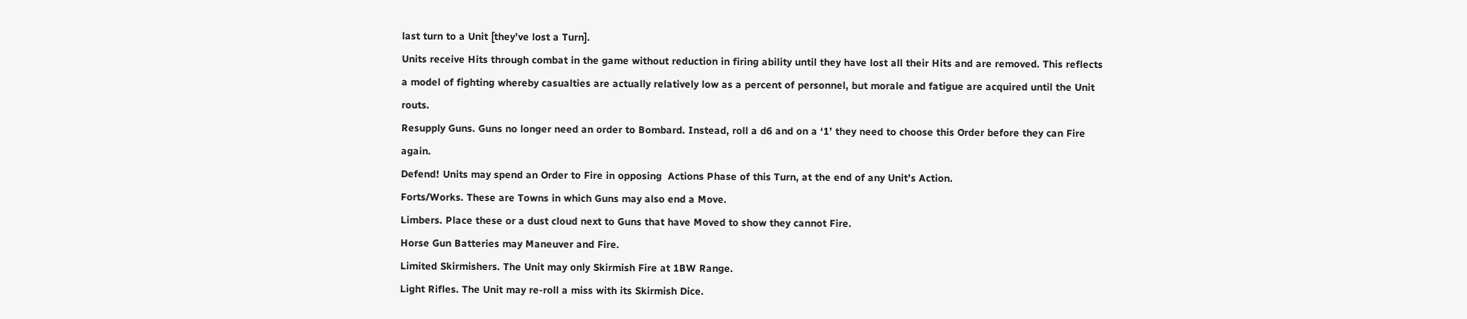last turn to a Unit [they’ve lost a Turn].
Units receive Hits through combat in the game without reduction in firing ability until they have lost all their Hits and are removed. This reflects a model of fighting whereby casualties are actually relatively low as a percent of personnel, but morale and fatigue are acquired until the Unit routs.
Resupply Guns. Guns no longer need an order to Bombard. Instead, roll a d6 and on a ‘1’ they need to choose this Order before they can Fire again.
Defend! Units may spend an Order to Fire in opposing  Actions Phase of this Turn, at the end of any Unit’s Action.
Forts/Works. These are Towns in which Guns may also end a Move.
Limbers. Place these or a dust cloud next to Guns that have Moved to show they cannot Fire.
Horse Gun Batteries may Maneuver and Fire.
Limited Skirmishers. The Unit may only Skirmish Fire at 1BW Range.
Light Rifles. The Unit may re-roll a miss with its Skirmish Dice.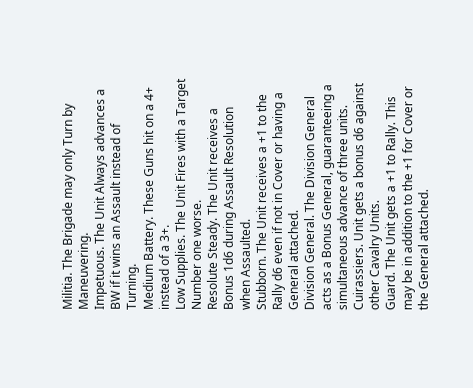Militia. The Brigade may only Turn by Maneuvering.
Impetuous. The Unit Always advances a BW if it wins an Assault instead of Turning.
Medium Battery. These Guns hit on a 4+ instead of a 3+.
Low Supplies. The Unit Fires with a Target Number one worse.
Resolute Steady. The Unit receives a Bonus 1d6 during Assault Resolution when Assaulted.
Stubborn. The Unit receives a +1 to the Rally d6 even if not in Cover or having a General attached.
Division General. The Division General acts as a Bonus General, guaranteeing a simultaneous advance of three units.
Cuirassiers. Unit gets a bonus d6 against other Cavalry Units.
Guard. The Unit gets a +1 to Rally. This may be in addition to the +1 for Cover or the General attached.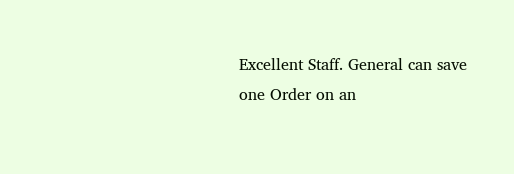Excellent Staff. General can save one Order on an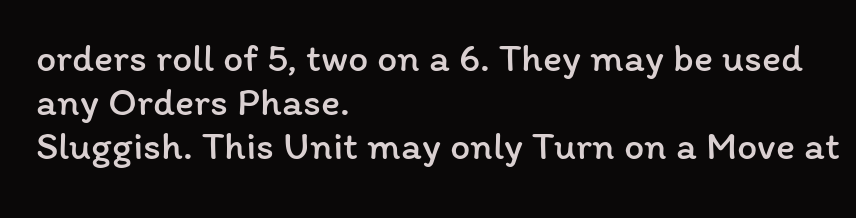orders roll of 5, two on a 6. They may be used any Orders Phase.
Sluggish. This Unit may only Turn on a Move at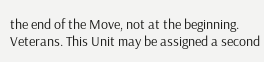the end of the Move, not at the beginning.
Veterans. This Unit may be assigned a second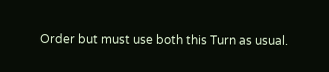Order but must use both this Turn as usual.